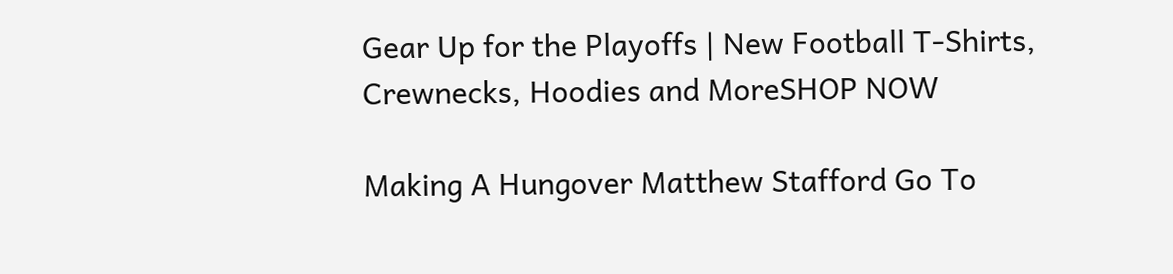Gear Up for the Playoffs | New Football T-Shirts, Crewnecks, Hoodies and MoreSHOP NOW

Making A Hungover Matthew Stafford Go To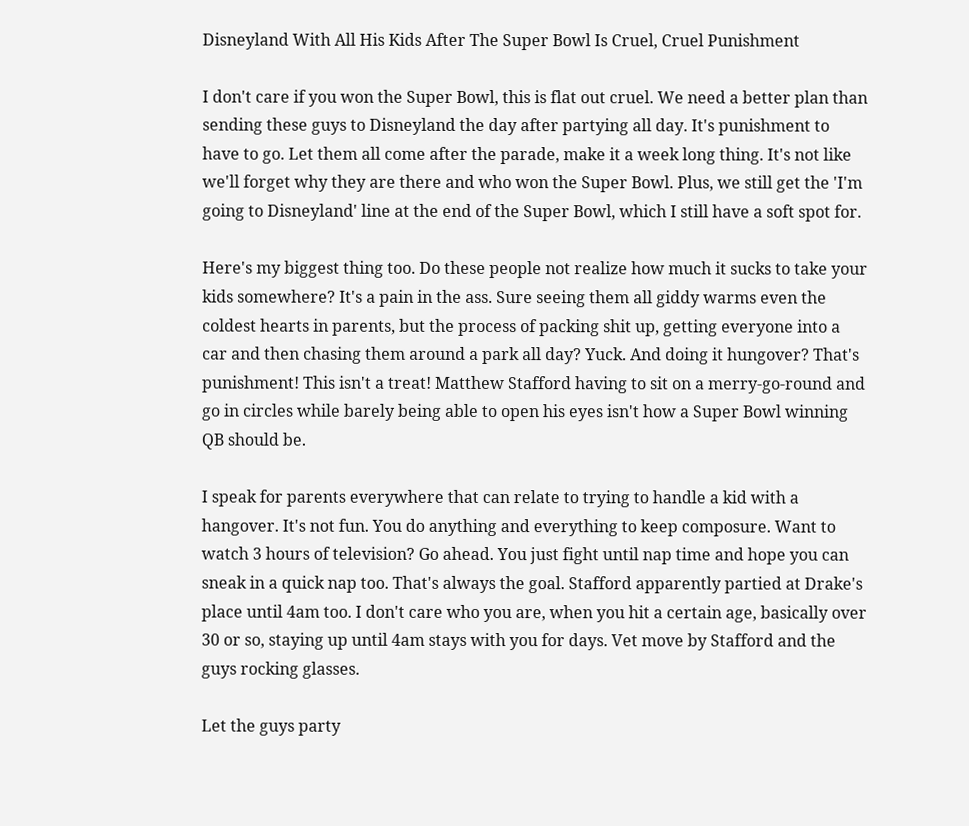Disneyland With All His Kids After The Super Bowl Is Cruel, Cruel Punishment

I don't care if you won the Super Bowl, this is flat out cruel. We need a better plan than sending these guys to Disneyland the day after partying all day. It's punishment to have to go. Let them all come after the parade, make it a week long thing. It's not like we'll forget why they are there and who won the Super Bowl. Plus, we still get the 'I'm going to Disneyland' line at the end of the Super Bowl, which I still have a soft spot for.

Here's my biggest thing too. Do these people not realize how much it sucks to take your kids somewhere? It's a pain in the ass. Sure seeing them all giddy warms even the coldest hearts in parents, but the process of packing shit up, getting everyone into a car and then chasing them around a park all day? Yuck. And doing it hungover? That's punishment! This isn't a treat! Matthew Stafford having to sit on a merry-go-round and go in circles while barely being able to open his eyes isn't how a Super Bowl winning QB should be.

I speak for parents everywhere that can relate to trying to handle a kid with a hangover. It's not fun. You do anything and everything to keep composure. Want to watch 3 hours of television? Go ahead. You just fight until nap time and hope you can sneak in a quick nap too. That's always the goal. Stafford apparently partied at Drake's place until 4am too. I don't care who you are, when you hit a certain age, basically over 30 or so, staying up until 4am stays with you for days. Vet move by Stafford and the guys rocking glasses.

Let the guys party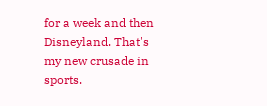for a week and then Disneyland. That's my new crusade in sports.